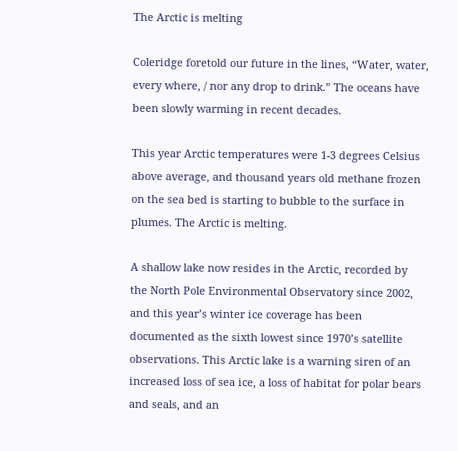The Arctic is melting

Coleridge foretold our future in the lines, “Water, water, every where, / nor any drop to drink.” The oceans have been slowly warming in recent decades.

This year Arctic temperatures were 1-3 degrees Celsius above average, and thousand years old methane frozen on the sea bed is starting to bubble to the surface in plumes. The Arctic is melting.

A shallow lake now resides in the Arctic, recorded by the North Pole Environmental Observatory since 2002, and this year’s winter ice coverage has been documented as the sixth lowest since 1970’s satellite observations. This Arctic lake is a warning siren of an increased loss of sea ice, a loss of habitat for polar bears and seals, and an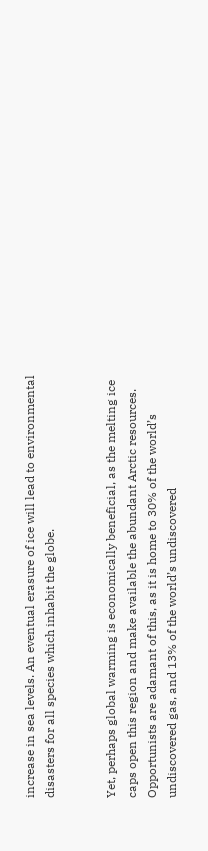increase in sea levels. An eventual erasure of ice will lead to environmental disasters for all species which inhabit the globe.


Yet, perhaps global warming is economically beneficial, as the melting ice caps open this region and make available the abundant Arctic resources. Opportunists are adamant of this, as it is home to 30% of the world’s undiscovered gas, and 13% of the world’s undiscovered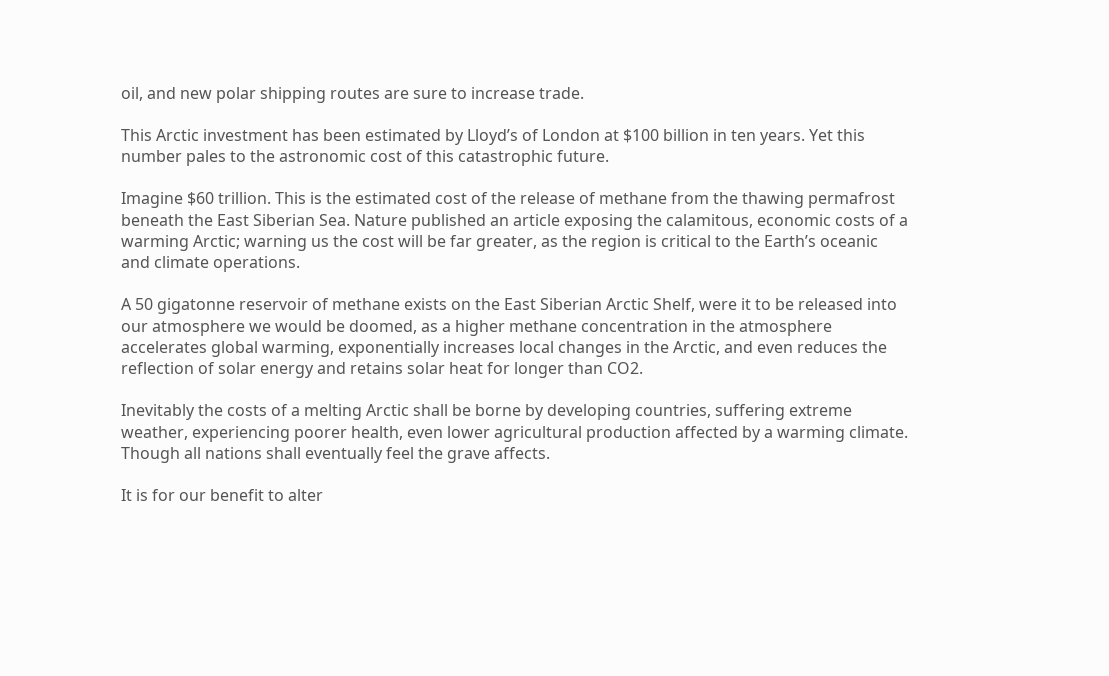oil, and new polar shipping routes are sure to increase trade.

This Arctic investment has been estimated by Lloyd’s of London at $100 billion in ten years. Yet this number pales to the astronomic cost of this catastrophic future.

Imagine $60 trillion. This is the estimated cost of the release of methane from the thawing permafrost beneath the East Siberian Sea. Nature published an article exposing the calamitous, economic costs of a warming Arctic; warning us the cost will be far greater, as the region is critical to the Earth’s oceanic and climate operations.

A 50 gigatonne reservoir of methane exists on the East Siberian Arctic Shelf, were it to be released into our atmosphere we would be doomed, as a higher methane concentration in the atmosphere accelerates global warming, exponentially increases local changes in the Arctic, and even reduces the reflection of solar energy and retains solar heat for longer than CO2.

Inevitably the costs of a melting Arctic shall be borne by developing countries, suffering extreme weather, experiencing poorer health, even lower agricultural production affected by a warming climate. Though all nations shall eventually feel the grave affects.

It is for our benefit to alter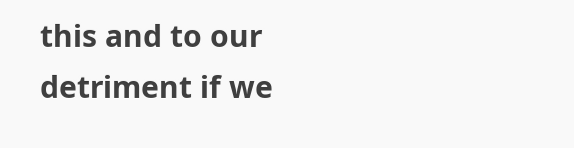this and to our detriment if we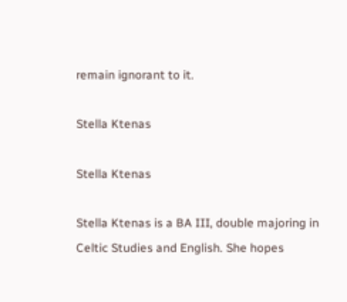remain ignorant to it.

Stella Ktenas

Stella Ktenas

Stella Ktenas is a BA III, double majoring in Celtic Studies and English. She hopes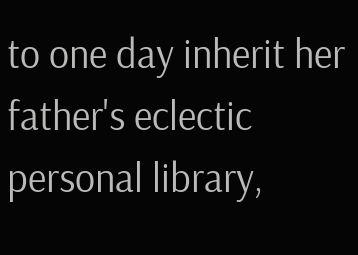to one day inherit her father's eclectic personal library,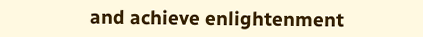and achieve enlightenment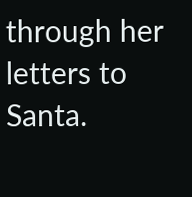through her letters to Santa.